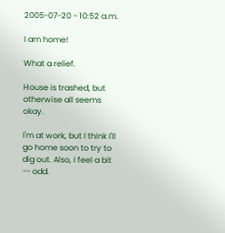2005-07-20 - 10:52 a.m.

I am home!

What a relief.

House is trashed, but otherwise all seems okay.

I'm at work, but I think I'll go home soon to try to dig out. Also, I feel a bit -- odd.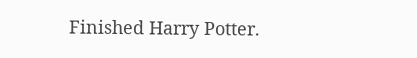Finished Harry Potter.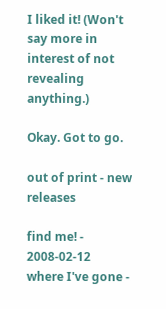I liked it! (Won't say more in interest of not revealing anything.)

Okay. Got to go.

out of print - new releases

find me! - 2008-02-12
where I've gone -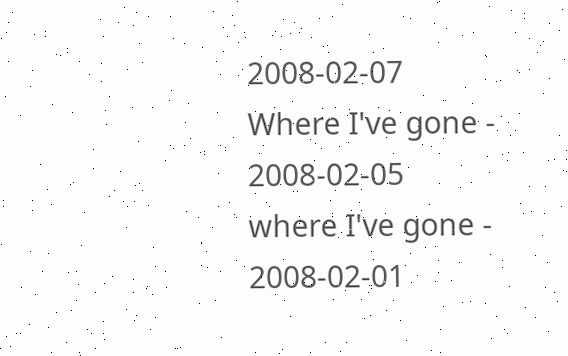2008-02-07
Where I've gone - 2008-02-05
where I've gone - 2008-02-01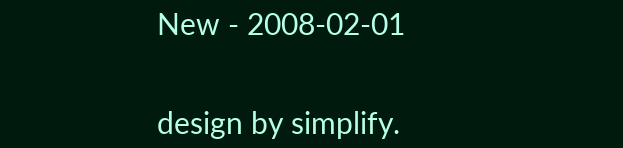New - 2008-02-01


design by simplify.